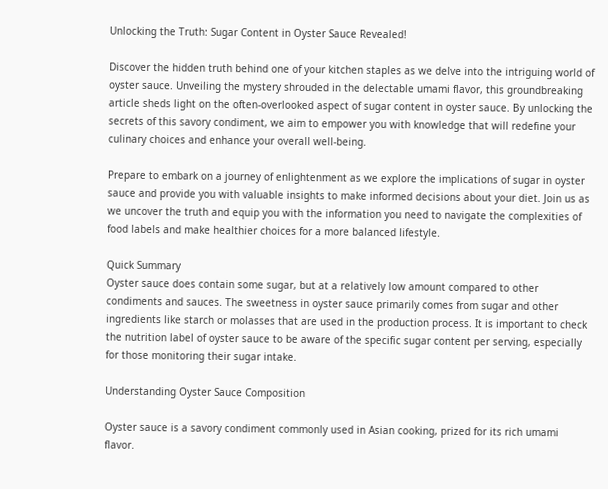Unlocking the Truth: Sugar Content in Oyster Sauce Revealed!

Discover the hidden truth behind one of your kitchen staples as we delve into the intriguing world of oyster sauce. Unveiling the mystery shrouded in the delectable umami flavor, this groundbreaking article sheds light on the often-overlooked aspect of sugar content in oyster sauce. By unlocking the secrets of this savory condiment, we aim to empower you with knowledge that will redefine your culinary choices and enhance your overall well-being.

Prepare to embark on a journey of enlightenment as we explore the implications of sugar in oyster sauce and provide you with valuable insights to make informed decisions about your diet. Join us as we uncover the truth and equip you with the information you need to navigate the complexities of food labels and make healthier choices for a more balanced lifestyle.

Quick Summary
Oyster sauce does contain some sugar, but at a relatively low amount compared to other condiments and sauces. The sweetness in oyster sauce primarily comes from sugar and other ingredients like starch or molasses that are used in the production process. It is important to check the nutrition label of oyster sauce to be aware of the specific sugar content per serving, especially for those monitoring their sugar intake.

Understanding Oyster Sauce Composition

Oyster sauce is a savory condiment commonly used in Asian cooking, prized for its rich umami flavor.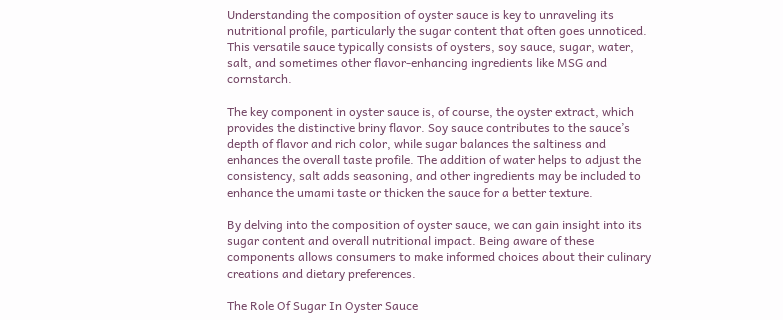Understanding the composition of oyster sauce is key to unraveling its nutritional profile, particularly the sugar content that often goes unnoticed. This versatile sauce typically consists of oysters, soy sauce, sugar, water, salt, and sometimes other flavor-enhancing ingredients like MSG and cornstarch.

The key component in oyster sauce is, of course, the oyster extract, which provides the distinctive briny flavor. Soy sauce contributes to the sauce’s depth of flavor and rich color, while sugar balances the saltiness and enhances the overall taste profile. The addition of water helps to adjust the consistency, salt adds seasoning, and other ingredients may be included to enhance the umami taste or thicken the sauce for a better texture.

By delving into the composition of oyster sauce, we can gain insight into its sugar content and overall nutritional impact. Being aware of these components allows consumers to make informed choices about their culinary creations and dietary preferences.

The Role Of Sugar In Oyster Sauce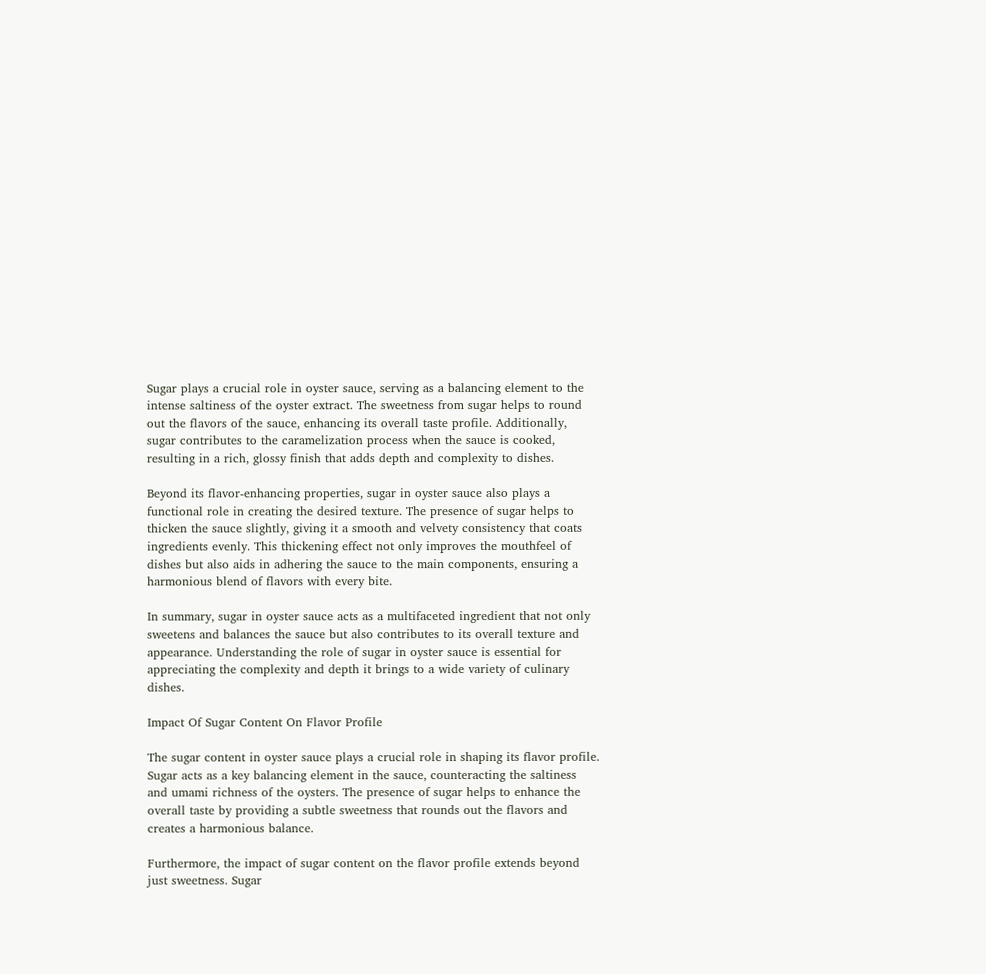Sugar plays a crucial role in oyster sauce, serving as a balancing element to the intense saltiness of the oyster extract. The sweetness from sugar helps to round out the flavors of the sauce, enhancing its overall taste profile. Additionally, sugar contributes to the caramelization process when the sauce is cooked, resulting in a rich, glossy finish that adds depth and complexity to dishes.

Beyond its flavor-enhancing properties, sugar in oyster sauce also plays a functional role in creating the desired texture. The presence of sugar helps to thicken the sauce slightly, giving it a smooth and velvety consistency that coats ingredients evenly. This thickening effect not only improves the mouthfeel of dishes but also aids in adhering the sauce to the main components, ensuring a harmonious blend of flavors with every bite.

In summary, sugar in oyster sauce acts as a multifaceted ingredient that not only sweetens and balances the sauce but also contributes to its overall texture and appearance. Understanding the role of sugar in oyster sauce is essential for appreciating the complexity and depth it brings to a wide variety of culinary dishes.

Impact Of Sugar Content On Flavor Profile

The sugar content in oyster sauce plays a crucial role in shaping its flavor profile. Sugar acts as a key balancing element in the sauce, counteracting the saltiness and umami richness of the oysters. The presence of sugar helps to enhance the overall taste by providing a subtle sweetness that rounds out the flavors and creates a harmonious balance.

Furthermore, the impact of sugar content on the flavor profile extends beyond just sweetness. Sugar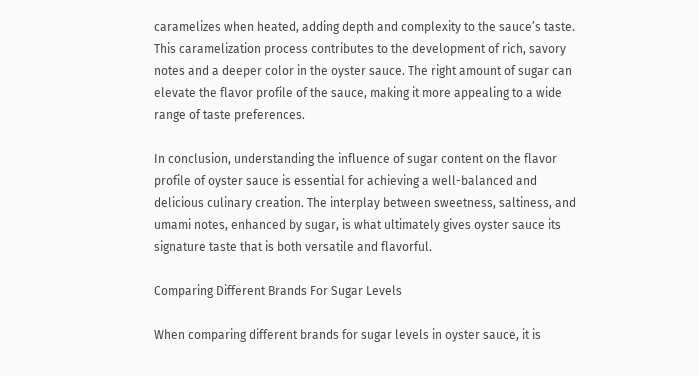caramelizes when heated, adding depth and complexity to the sauce’s taste. This caramelization process contributes to the development of rich, savory notes and a deeper color in the oyster sauce. The right amount of sugar can elevate the flavor profile of the sauce, making it more appealing to a wide range of taste preferences.

In conclusion, understanding the influence of sugar content on the flavor profile of oyster sauce is essential for achieving a well-balanced and delicious culinary creation. The interplay between sweetness, saltiness, and umami notes, enhanced by sugar, is what ultimately gives oyster sauce its signature taste that is both versatile and flavorful.

Comparing Different Brands For Sugar Levels

When comparing different brands for sugar levels in oyster sauce, it is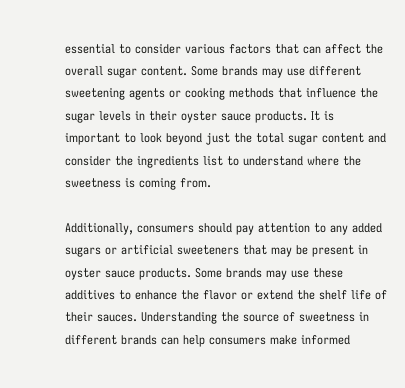essential to consider various factors that can affect the overall sugar content. Some brands may use different sweetening agents or cooking methods that influence the sugar levels in their oyster sauce products. It is important to look beyond just the total sugar content and consider the ingredients list to understand where the sweetness is coming from.

Additionally, consumers should pay attention to any added sugars or artificial sweeteners that may be present in oyster sauce products. Some brands may use these additives to enhance the flavor or extend the shelf life of their sauces. Understanding the source of sweetness in different brands can help consumers make informed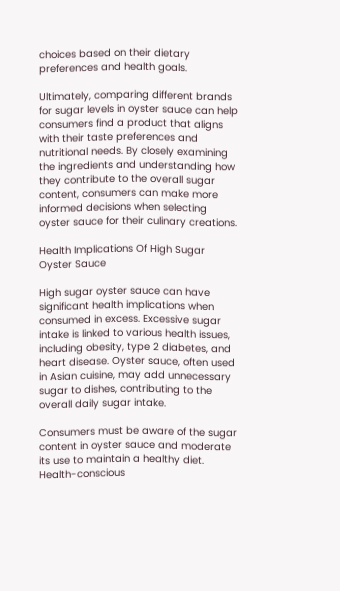choices based on their dietary preferences and health goals.

Ultimately, comparing different brands for sugar levels in oyster sauce can help consumers find a product that aligns with their taste preferences and nutritional needs. By closely examining the ingredients and understanding how they contribute to the overall sugar content, consumers can make more informed decisions when selecting oyster sauce for their culinary creations.

Health Implications Of High Sugar Oyster Sauce

High sugar oyster sauce can have significant health implications when consumed in excess. Excessive sugar intake is linked to various health issues, including obesity, type 2 diabetes, and heart disease. Oyster sauce, often used in Asian cuisine, may add unnecessary sugar to dishes, contributing to the overall daily sugar intake.

Consumers must be aware of the sugar content in oyster sauce and moderate its use to maintain a healthy diet. Health-conscious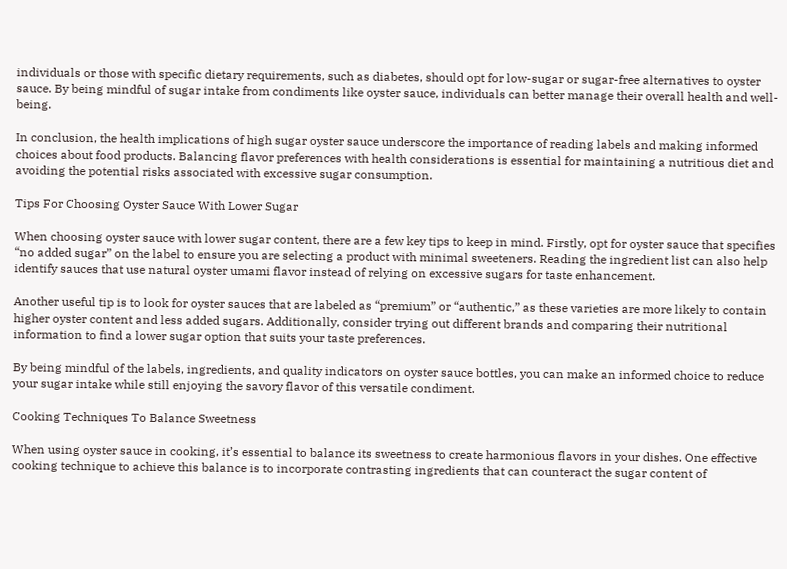individuals or those with specific dietary requirements, such as diabetes, should opt for low-sugar or sugar-free alternatives to oyster sauce. By being mindful of sugar intake from condiments like oyster sauce, individuals can better manage their overall health and well-being.

In conclusion, the health implications of high sugar oyster sauce underscore the importance of reading labels and making informed choices about food products. Balancing flavor preferences with health considerations is essential for maintaining a nutritious diet and avoiding the potential risks associated with excessive sugar consumption.

Tips For Choosing Oyster Sauce With Lower Sugar

When choosing oyster sauce with lower sugar content, there are a few key tips to keep in mind. Firstly, opt for oyster sauce that specifies “no added sugar” on the label to ensure you are selecting a product with minimal sweeteners. Reading the ingredient list can also help identify sauces that use natural oyster umami flavor instead of relying on excessive sugars for taste enhancement.

Another useful tip is to look for oyster sauces that are labeled as “premium” or “authentic,” as these varieties are more likely to contain higher oyster content and less added sugars. Additionally, consider trying out different brands and comparing their nutritional information to find a lower sugar option that suits your taste preferences.

By being mindful of the labels, ingredients, and quality indicators on oyster sauce bottles, you can make an informed choice to reduce your sugar intake while still enjoying the savory flavor of this versatile condiment.

Cooking Techniques To Balance Sweetness

When using oyster sauce in cooking, it’s essential to balance its sweetness to create harmonious flavors in your dishes. One effective cooking technique to achieve this balance is to incorporate contrasting ingredients that can counteract the sugar content of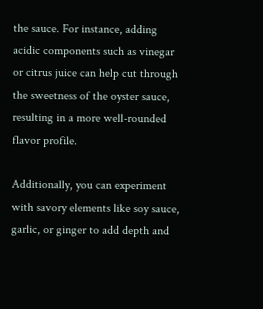the sauce. For instance, adding acidic components such as vinegar or citrus juice can help cut through the sweetness of the oyster sauce, resulting in a more well-rounded flavor profile.

Additionally, you can experiment with savory elements like soy sauce, garlic, or ginger to add depth and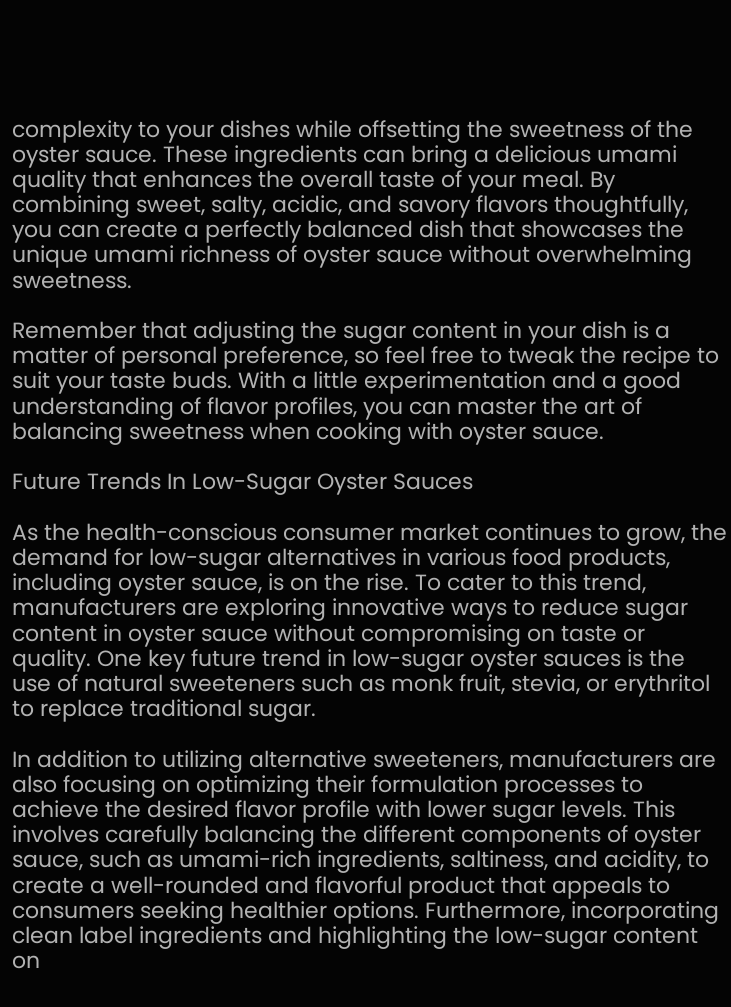complexity to your dishes while offsetting the sweetness of the oyster sauce. These ingredients can bring a delicious umami quality that enhances the overall taste of your meal. By combining sweet, salty, acidic, and savory flavors thoughtfully, you can create a perfectly balanced dish that showcases the unique umami richness of oyster sauce without overwhelming sweetness.

Remember that adjusting the sugar content in your dish is a matter of personal preference, so feel free to tweak the recipe to suit your taste buds. With a little experimentation and a good understanding of flavor profiles, you can master the art of balancing sweetness when cooking with oyster sauce.

Future Trends In Low-Sugar Oyster Sauces

As the health-conscious consumer market continues to grow, the demand for low-sugar alternatives in various food products, including oyster sauce, is on the rise. To cater to this trend, manufacturers are exploring innovative ways to reduce sugar content in oyster sauce without compromising on taste or quality. One key future trend in low-sugar oyster sauces is the use of natural sweeteners such as monk fruit, stevia, or erythritol to replace traditional sugar.

In addition to utilizing alternative sweeteners, manufacturers are also focusing on optimizing their formulation processes to achieve the desired flavor profile with lower sugar levels. This involves carefully balancing the different components of oyster sauce, such as umami-rich ingredients, saltiness, and acidity, to create a well-rounded and flavorful product that appeals to consumers seeking healthier options. Furthermore, incorporating clean label ingredients and highlighting the low-sugar content on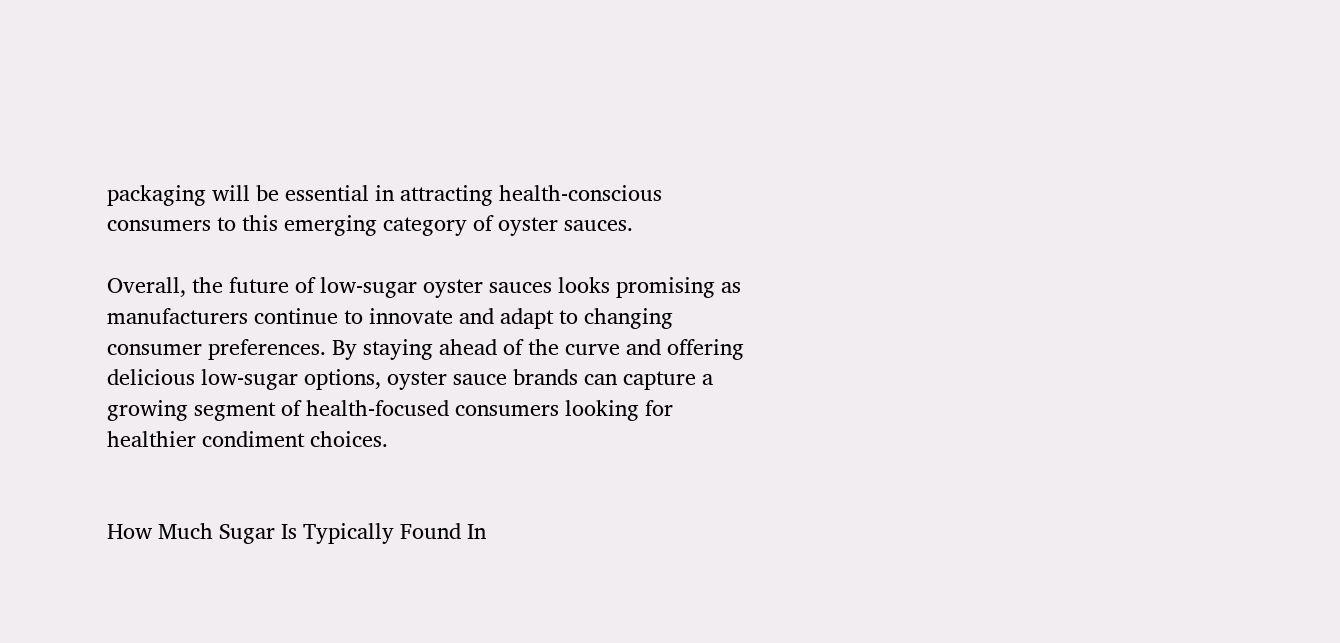packaging will be essential in attracting health-conscious consumers to this emerging category of oyster sauces.

Overall, the future of low-sugar oyster sauces looks promising as manufacturers continue to innovate and adapt to changing consumer preferences. By staying ahead of the curve and offering delicious low-sugar options, oyster sauce brands can capture a growing segment of health-focused consumers looking for healthier condiment choices.


How Much Sugar Is Typically Found In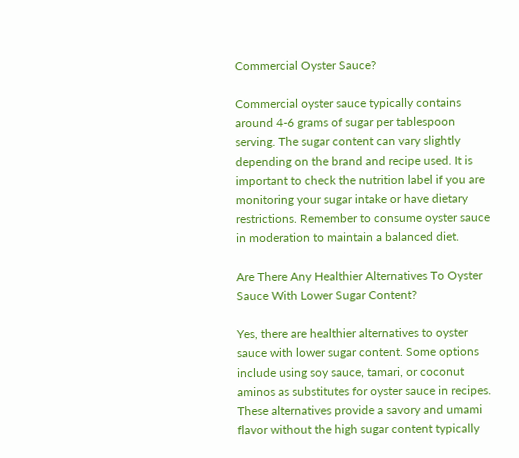Commercial Oyster Sauce?

Commercial oyster sauce typically contains around 4-6 grams of sugar per tablespoon serving. The sugar content can vary slightly depending on the brand and recipe used. It is important to check the nutrition label if you are monitoring your sugar intake or have dietary restrictions. Remember to consume oyster sauce in moderation to maintain a balanced diet.

Are There Any Healthier Alternatives To Oyster Sauce With Lower Sugar Content?

Yes, there are healthier alternatives to oyster sauce with lower sugar content. Some options include using soy sauce, tamari, or coconut aminos as substitutes for oyster sauce in recipes. These alternatives provide a savory and umami flavor without the high sugar content typically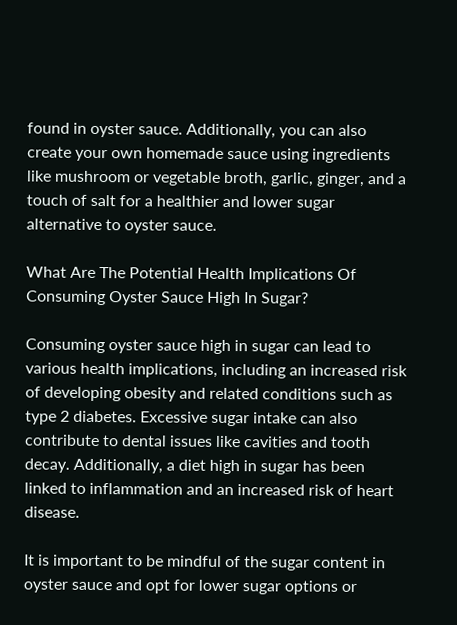found in oyster sauce. Additionally, you can also create your own homemade sauce using ingredients like mushroom or vegetable broth, garlic, ginger, and a touch of salt for a healthier and lower sugar alternative to oyster sauce.

What Are The Potential Health Implications Of Consuming Oyster Sauce High In Sugar?

Consuming oyster sauce high in sugar can lead to various health implications, including an increased risk of developing obesity and related conditions such as type 2 diabetes. Excessive sugar intake can also contribute to dental issues like cavities and tooth decay. Additionally, a diet high in sugar has been linked to inflammation and an increased risk of heart disease.

It is important to be mindful of the sugar content in oyster sauce and opt for lower sugar options or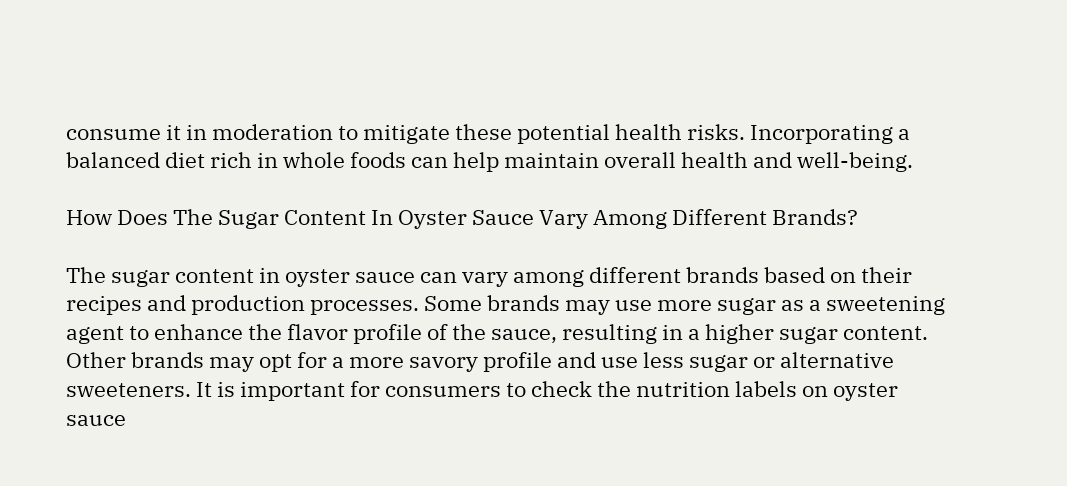consume it in moderation to mitigate these potential health risks. Incorporating a balanced diet rich in whole foods can help maintain overall health and well-being.

How Does The Sugar Content In Oyster Sauce Vary Among Different Brands?

The sugar content in oyster sauce can vary among different brands based on their recipes and production processes. Some brands may use more sugar as a sweetening agent to enhance the flavor profile of the sauce, resulting in a higher sugar content. Other brands may opt for a more savory profile and use less sugar or alternative sweeteners. It is important for consumers to check the nutrition labels on oyster sauce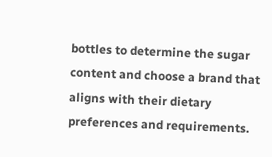bottles to determine the sugar content and choose a brand that aligns with their dietary preferences and requirements.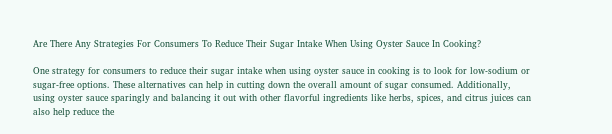Are There Any Strategies For Consumers To Reduce Their Sugar Intake When Using Oyster Sauce In Cooking?

One strategy for consumers to reduce their sugar intake when using oyster sauce in cooking is to look for low-sodium or sugar-free options. These alternatives can help in cutting down the overall amount of sugar consumed. Additionally, using oyster sauce sparingly and balancing it out with other flavorful ingredients like herbs, spices, and citrus juices can also help reduce the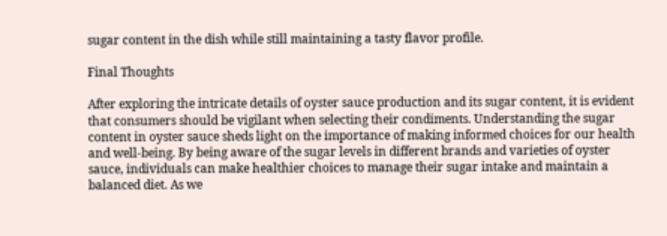sugar content in the dish while still maintaining a tasty flavor profile.

Final Thoughts

After exploring the intricate details of oyster sauce production and its sugar content, it is evident that consumers should be vigilant when selecting their condiments. Understanding the sugar content in oyster sauce sheds light on the importance of making informed choices for our health and well-being. By being aware of the sugar levels in different brands and varieties of oyster sauce, individuals can make healthier choices to manage their sugar intake and maintain a balanced diet. As we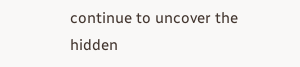continue to uncover the hidden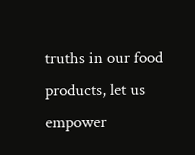truths in our food products, let us empower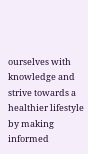ourselves with knowledge and strive towards a healthier lifestyle by making informed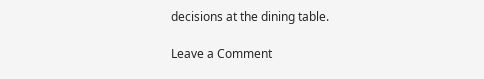decisions at the dining table.

Leave a Comment